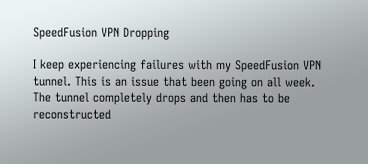SpeedFusion VPN Dropping

I keep experiencing failures with my SpeedFusion VPN tunnel. This is an issue that been going on all week. The tunnel completely drops and then has to be reconstructed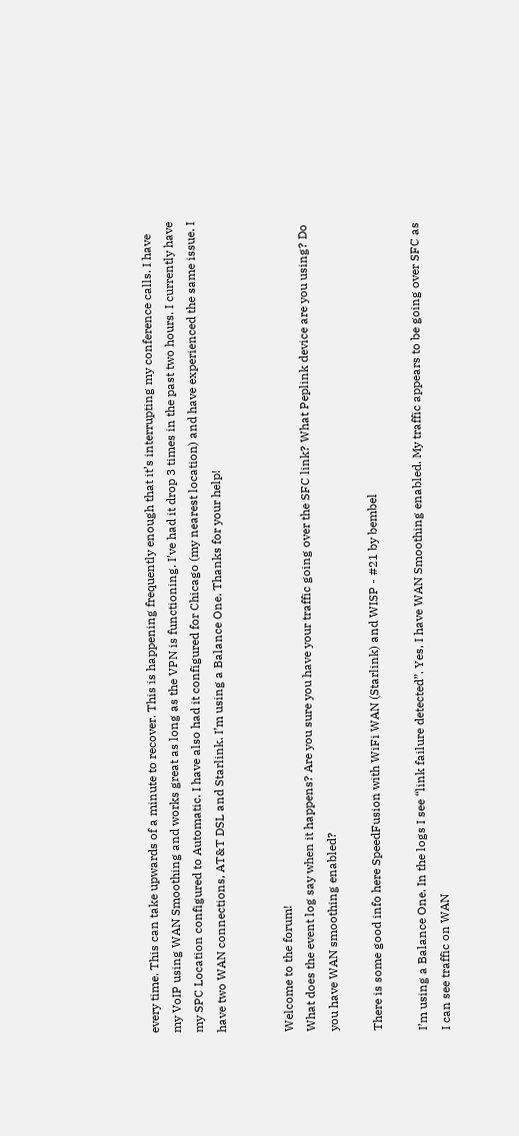every time. This can take upwards of a minute to recover. This is happening frequently enough that it’s interrupting my conference calls. I have my VoIP using WAN Smoothing and works great as long as the VPN is functioning. I’ve had it drop 3 times in the past two hours. I currently have my SPC Location configured to Automatic. I have also had it configured for Chicago (my nearest location) and have experienced the same issue. I have two WAN connections, AT&T DSL and Starlink. I’m using a Balance One. Thanks for your help!


Welcome to the forum!
What does the event log say when it happens? Are you sure you have your traffic going over the SFC link? What Peplink device are you using? Do you have WAN smoothing enabled?

There is some good info here SpeedFusion with WiFi WAN (Starlink) and WISP - #21 by bembel

I’m using a Balance One. In the logs I see “link failure detected”. Yes, I have WAN Smoothing enabled. My traffic appears to be going over SFC as I can see traffic on WAN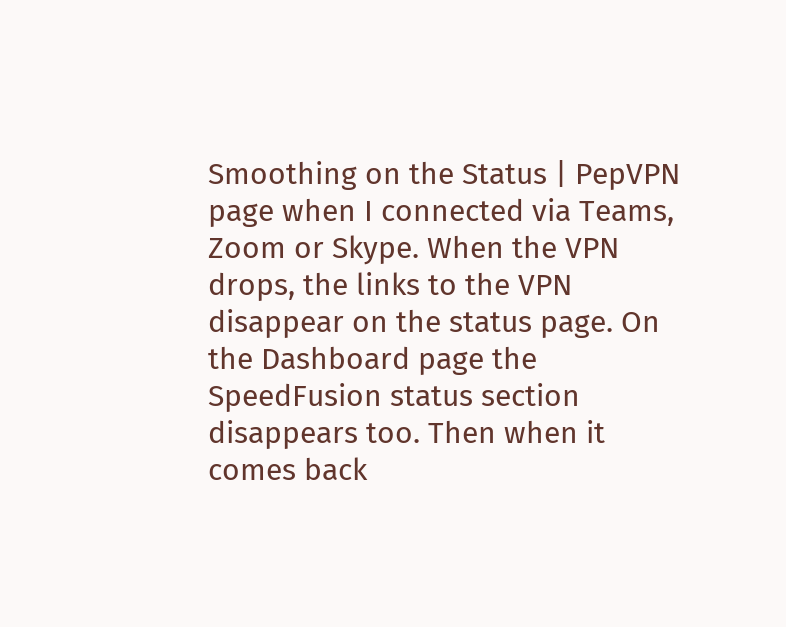Smoothing on the Status | PepVPN page when I connected via Teams, Zoom or Skype. When the VPN drops, the links to the VPN disappear on the status page. On the Dashboard page the SpeedFusion status section disappears too. Then when it comes back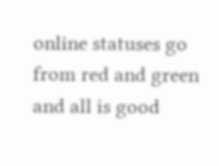online statuses go from red and green and all is good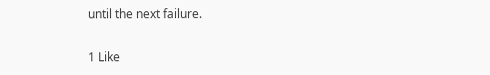until the next failure.

1 Like